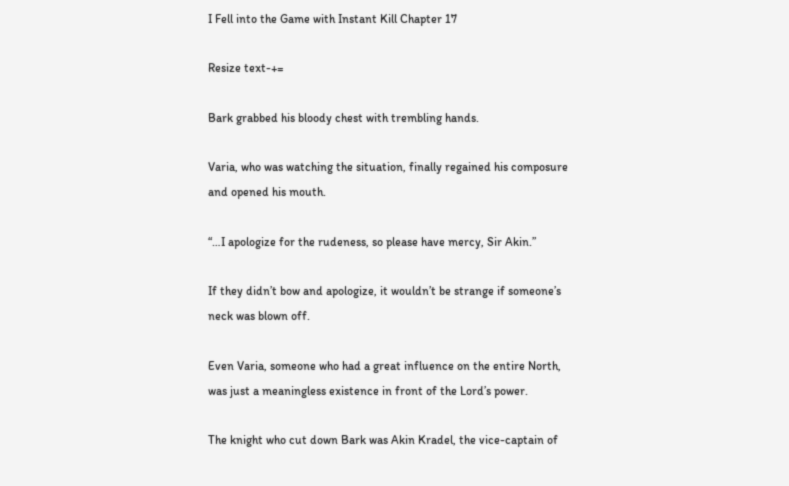I Fell into the Game with Instant Kill Chapter 17

Resize text-+=

Bark grabbed his bloody chest with trembling hands.

Varia, who was watching the situation, finally regained his composure and opened his mouth.

“…I apologize for the rudeness, so please have mercy, Sir Akin.”

If they didn’t bow and apologize, it wouldn’t be strange if someone’s neck was blown off.

Even Varia, someone who had a great influence on the entire North, was just a meaningless existence in front of the Lord’s power.

The knight who cut down Bark was Akin Kradel, the vice-captain of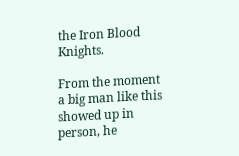the Iron Blood Knights.

From the moment a big man like this showed up in person, he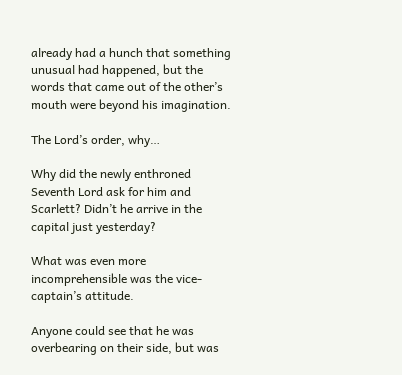already had a hunch that something unusual had happened, but the words that came out of the other’s mouth were beyond his imagination.

The Lord’s order, why…

Why did the newly enthroned Seventh Lord ask for him and Scarlett? Didn’t he arrive in the capital just yesterday?

What was even more incomprehensible was the vice-captain’s attitude.

Anyone could see that he was overbearing on their side, but was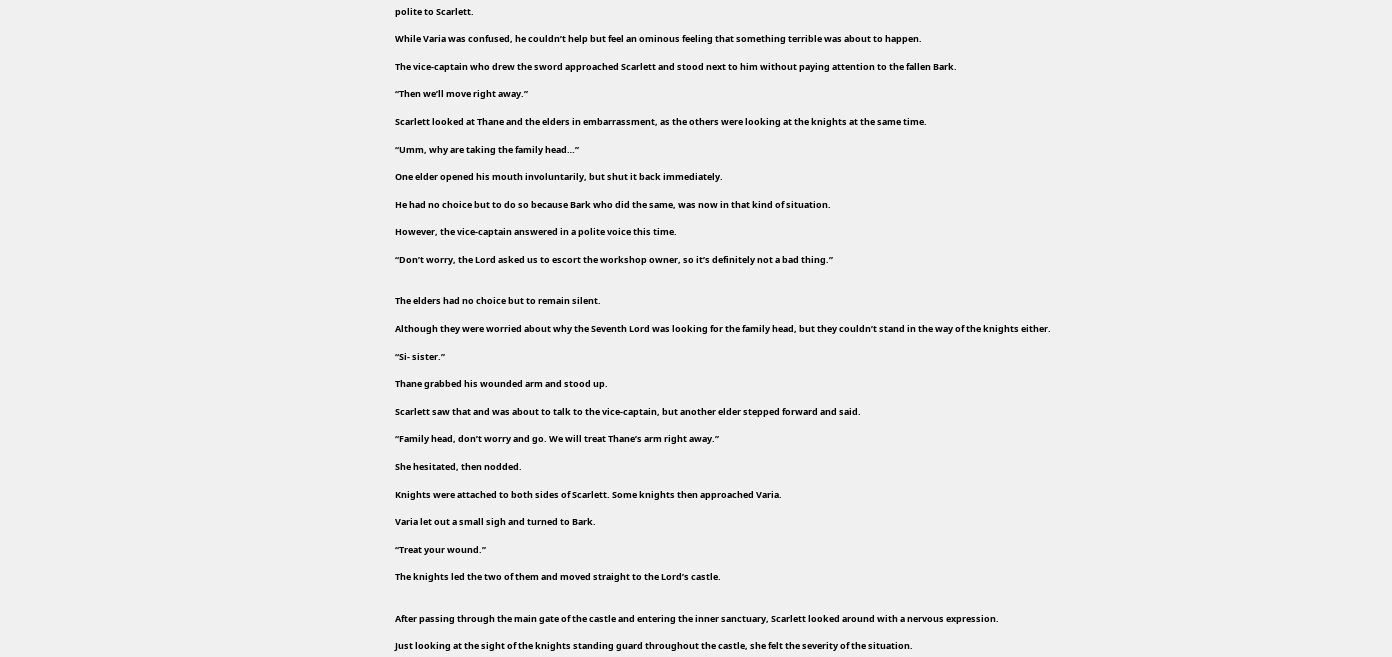polite to Scarlett.

While Varia was confused, he couldn’t help but feel an ominous feeling that something terrible was about to happen.

The vice-captain who drew the sword approached Scarlett and stood next to him without paying attention to the fallen Bark.

“Then we’ll move right away.”

Scarlett looked at Thane and the elders in embarrassment, as the others were looking at the knights at the same time.

“Umm, why are taking the family head…”

One elder opened his mouth involuntarily, but shut it back immediately.

He had no choice but to do so because Bark who did the same, was now in that kind of situation.

However, the vice-captain answered in a polite voice this time.

“Don’t worry, the Lord asked us to escort the workshop owner, so it’s definitely not a bad thing.”


The elders had no choice but to remain silent.

Although they were worried about why the Seventh Lord was looking for the family head, but they couldn’t stand in the way of the knights either.

“Si- sister.”

Thane grabbed his wounded arm and stood up.

Scarlett saw that and was about to talk to the vice-captain, but another elder stepped forward and said.

“Family head, don’t worry and go. We will treat Thane’s arm right away.”

She hesitated, then nodded.

Knights were attached to both sides of Scarlett. Some knights then approached Varia.

Varia let out a small sigh and turned to Bark.

“Treat your wound.”

The knights led the two of them and moved straight to the Lord’s castle.


After passing through the main gate of the castle and entering the inner sanctuary, Scarlett looked around with a nervous expression.

Just looking at the sight of the knights standing guard throughout the castle, she felt the severity of the situation.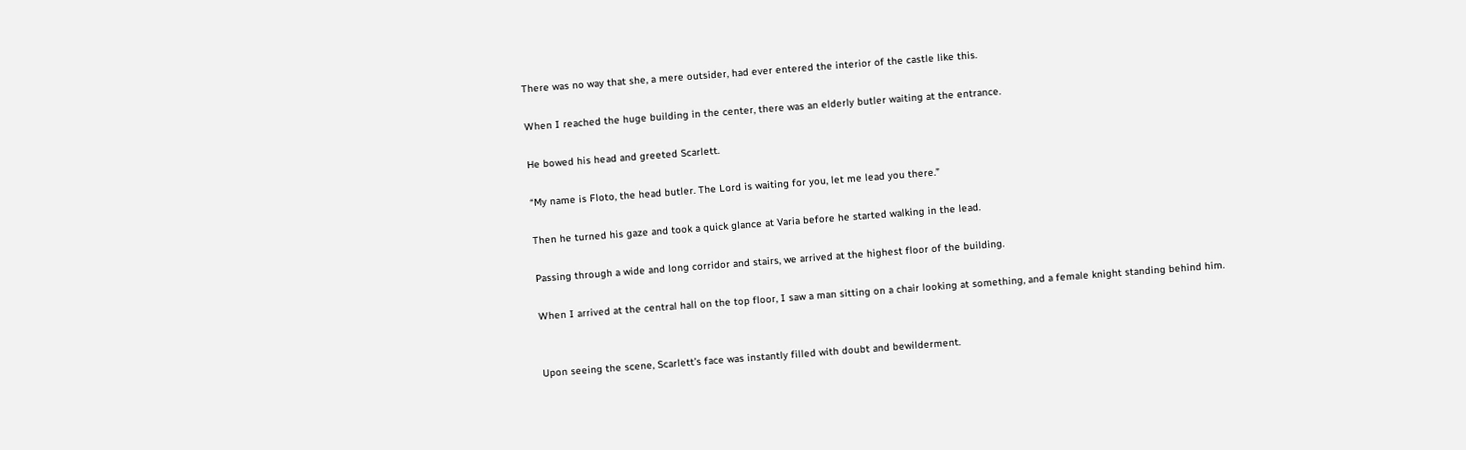There was no way that she, a mere outsider, had ever entered the interior of the castle like this.

When I reached the huge building in the center, there was an elderly butler waiting at the entrance.

He bowed his head and greeted Scarlett.

“My name is Floto, the head butler. The Lord is waiting for you, let me lead you there.”

Then he turned his gaze and took a quick glance at Varia before he started walking in the lead.

Passing through a wide and long corridor and stairs, we arrived at the highest floor of the building.

When I arrived at the central hall on the top floor, I saw a man sitting on a chair looking at something, and a female knight standing behind him.


Upon seeing the scene, Scarlett’s face was instantly filled with doubt and bewilderment.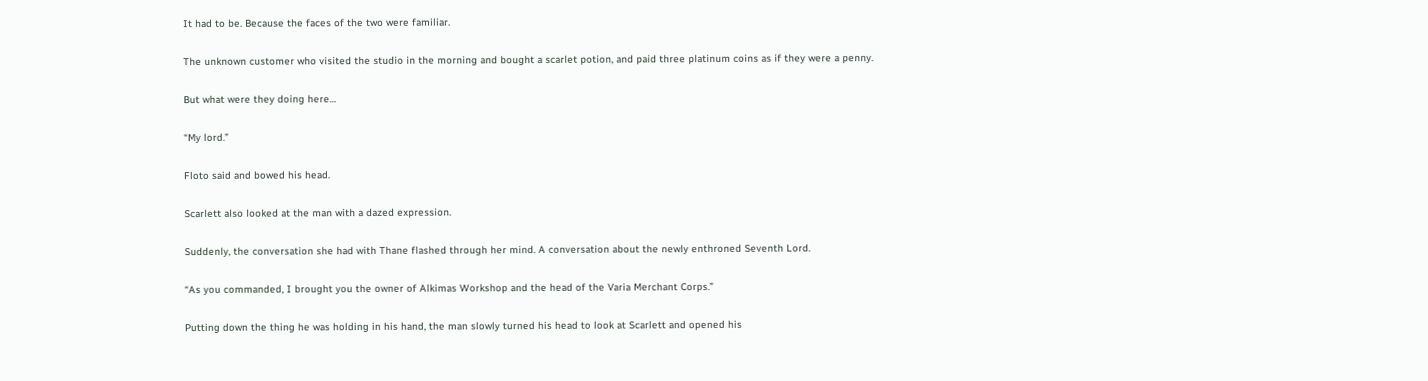It had to be. Because the faces of the two were familiar.

The unknown customer who visited the studio in the morning and bought a scarlet potion, and paid three platinum coins as if they were a penny.

But what were they doing here…

“My lord.”

Floto said and bowed his head.

Scarlett also looked at the man with a dazed expression.

Suddenly, the conversation she had with Thane flashed through her mind. A conversation about the newly enthroned Seventh Lord.

“As you commanded, I brought you the owner of Alkimas Workshop and the head of the Varia Merchant Corps.”

Putting down the thing he was holding in his hand, the man slowly turned his head to look at Scarlett and opened his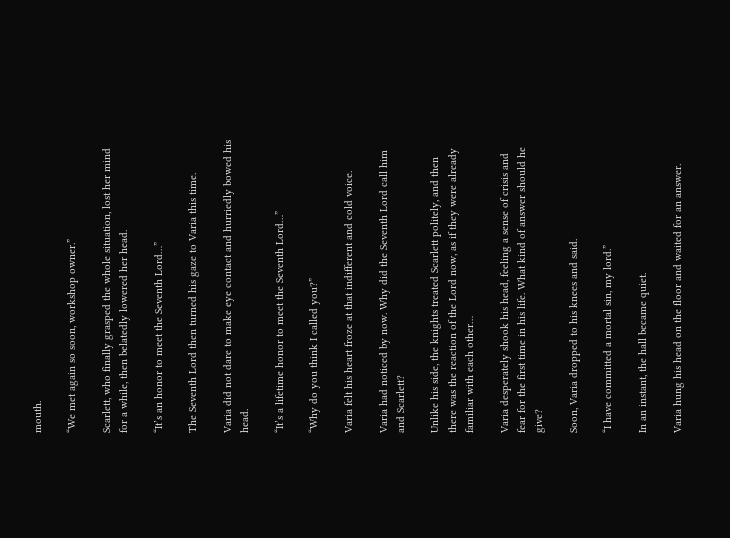mouth.

“We met again so soon, workshop owner.”

Scarlett, who finally grasped the whole situation, lost her mind for a while, then belatedly lowered her head.

“It’s an honor to meet the Seventh Lord…”

The Seventh Lord then turned his gaze to Varia this time.

Varia did not dare to make eye contact and hurriedly bowed his head.

“It’s a lifetime honor to meet the Seventh Lord…”

“Why do you think I called you?”

Varia felt his heart froze at that indifferent and cold voice.

Varia had noticed by now. Why did the Seventh Lord call him and Scarlett?

Unlike his side, the knights treated Scarlett politely, and then there was the reaction of the Lord now, as if they were already familiar with each other…

Varia desperately shook his head, feeling a sense of crisis and fear for the first time in his life. What kind of answer should he give?

Soon, Varia dropped to his knees and said.

“I have committed a mortal sin, my lord.”

In an instant, the hall became quiet.

Varia hung his head on the floor and waited for an answer.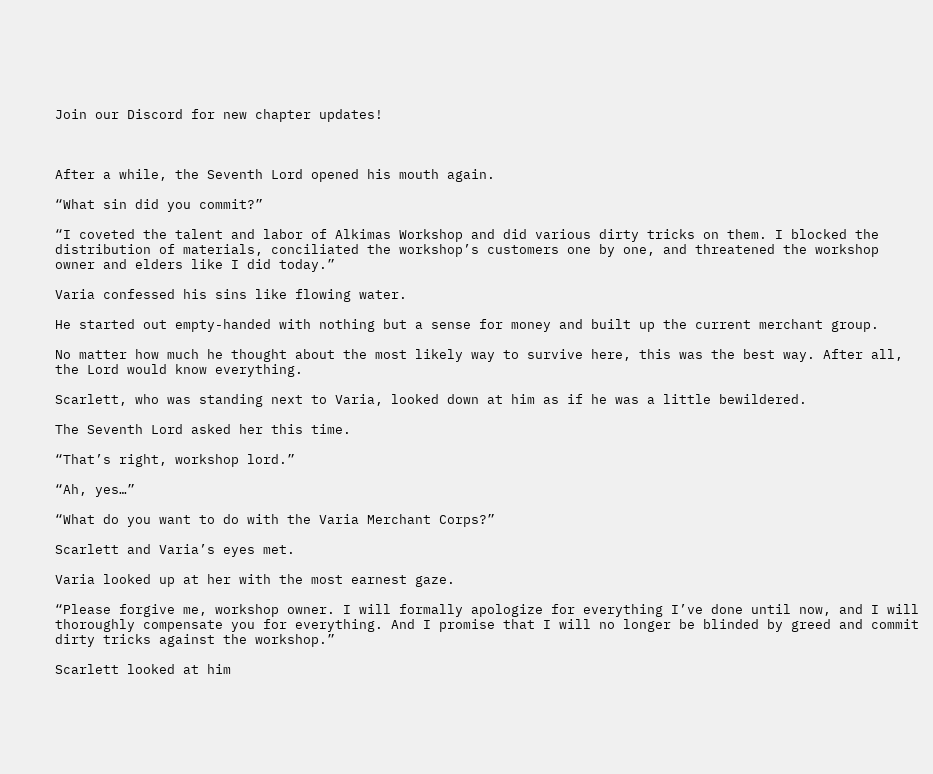Join our Discord for new chapter updates!



After a while, the Seventh Lord opened his mouth again.

“What sin did you commit?”

“I coveted the talent and labor of Alkimas Workshop and did various dirty tricks on them. I blocked the distribution of materials, conciliated the workshop’s customers one by one, and threatened the workshop owner and elders like I did today.”

Varia confessed his sins like flowing water.

He started out empty-handed with nothing but a sense for money and built up the current merchant group.

No matter how much he thought about the most likely way to survive here, this was the best way. After all, the Lord would know everything.

Scarlett, who was standing next to Varia, looked down at him as if he was a little bewildered.

The Seventh Lord asked her this time.

“That’s right, workshop lord.”

“Ah, yes…”

“What do you want to do with the Varia Merchant Corps?”

Scarlett and Varia’s eyes met.

Varia looked up at her with the most earnest gaze.

“Please forgive me, workshop owner. I will formally apologize for everything I’ve done until now, and I will thoroughly compensate you for everything. And I promise that I will no longer be blinded by greed and commit dirty tricks against the workshop.”

Scarlett looked at him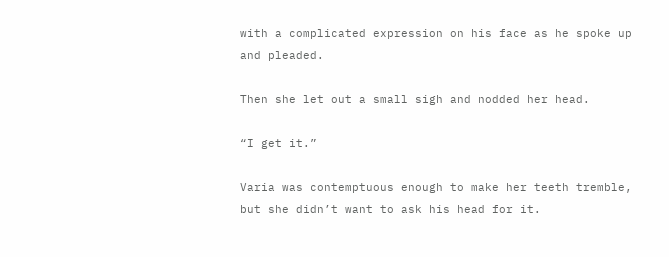with a complicated expression on his face as he spoke up and pleaded.

Then she let out a small sigh and nodded her head.

“I get it.”

Varia was contemptuous enough to make her teeth tremble, but she didn’t want to ask his head for it.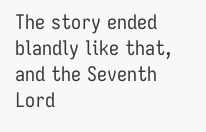The story ended blandly like that, and the Seventh Lord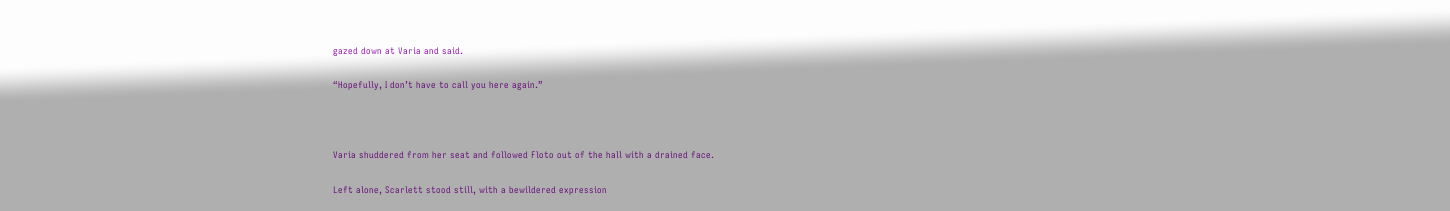gazed down at Varia and said.

“Hopefully, I don’t have to call you here again.”



Varia shuddered from her seat and followed Floto out of the hall with a drained face.

Left alone, Scarlett stood still, with a bewildered expression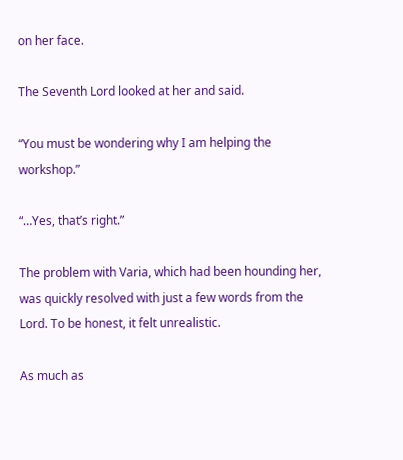on her face.

The Seventh Lord looked at her and said.

“You must be wondering why I am helping the workshop.”

“…Yes, that’s right.”

The problem with Varia, which had been hounding her, was quickly resolved with just a few words from the Lord. To be honest, it felt unrealistic.

As much as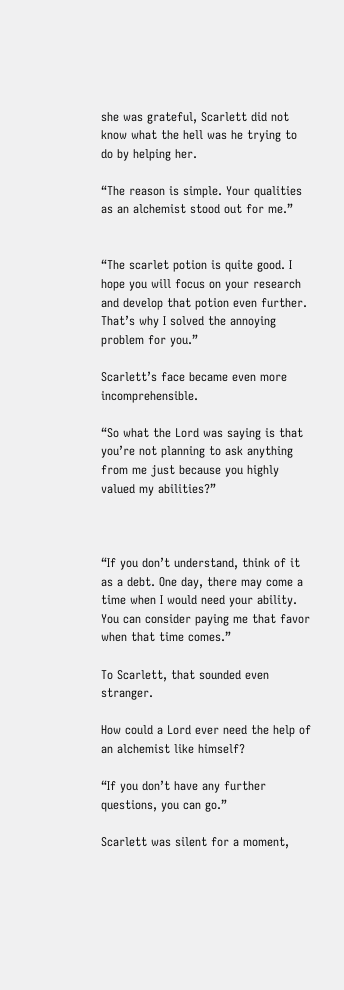she was grateful, Scarlett did not know what the hell was he trying to do by helping her.

“The reason is simple. Your qualities as an alchemist stood out for me.”


“The scarlet potion is quite good. I hope you will focus on your research and develop that potion even further. That’s why I solved the annoying problem for you.”

Scarlett’s face became even more incomprehensible.

“So what the Lord was saying is that you’re not planning to ask anything from me just because you highly valued my abilities?”



“If you don’t understand, think of it as a debt. One day, there may come a time when I would need your ability. You can consider paying me that favor when that time comes.”

To Scarlett, that sounded even stranger.

How could a Lord ever need the help of an alchemist like himself?

“If you don’t have any further questions, you can go.”

Scarlett was silent for a moment,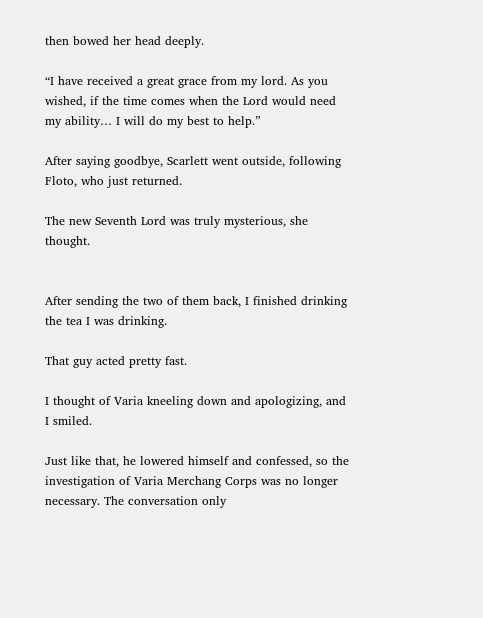then bowed her head deeply.

“I have received a great grace from my lord. As you wished, if the time comes when the Lord would need my ability… I will do my best to help.”

After saying goodbye, Scarlett went outside, following Floto, who just returned.

The new Seventh Lord was truly mysterious, she thought.


After sending the two of them back, I finished drinking the tea I was drinking.

That guy acted pretty fast.

I thought of Varia kneeling down and apologizing, and I smiled.

Just like that, he lowered himself and confessed, so the investigation of Varia Merchang Corps was no longer necessary. The conversation only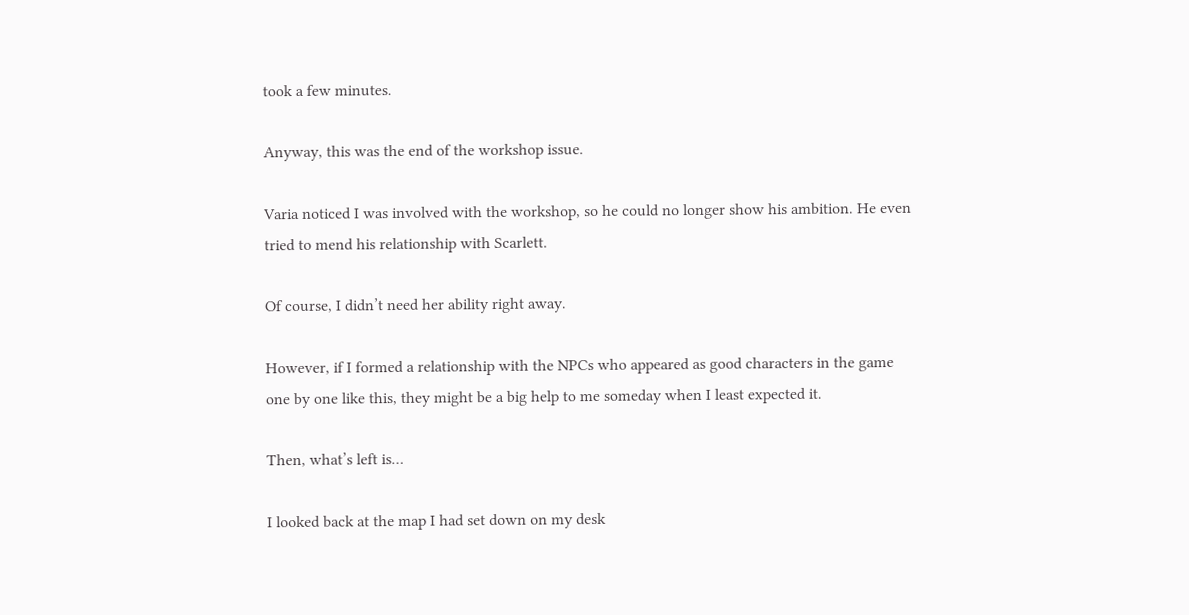took a few minutes.

Anyway, this was the end of the workshop issue.

Varia noticed I was involved with the workshop, so he could no longer show his ambition. He even tried to mend his relationship with Scarlett.

Of course, I didn’t need her ability right away.

However, if I formed a relationship with the NPCs who appeared as good characters in the game one by one like this, they might be a big help to me someday when I least expected it.

Then, what’s left is…

I looked back at the map I had set down on my desk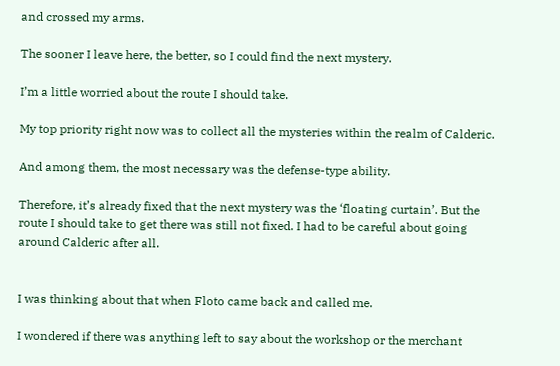and crossed my arms.

The sooner I leave here, the better, so I could find the next mystery.

I’m a little worried about the route I should take.

My top priority right now was to collect all the mysteries within the realm of Calderic.

And among them, the most necessary was the defense-type ability.

Therefore, it’s already fixed that the next mystery was the ‘floating curtain’. But the route I should take to get there was still not fixed. I had to be careful about going around Calderic after all.


I was thinking about that when Floto came back and called me.

I wondered if there was anything left to say about the workshop or the merchant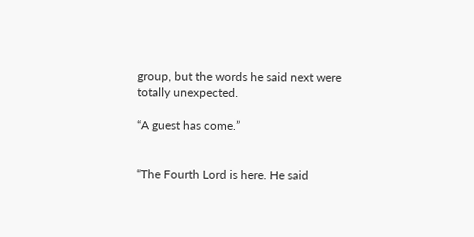group, but the words he said next were totally unexpected.

“A guest has come.”


“The Fourth Lord is here. He said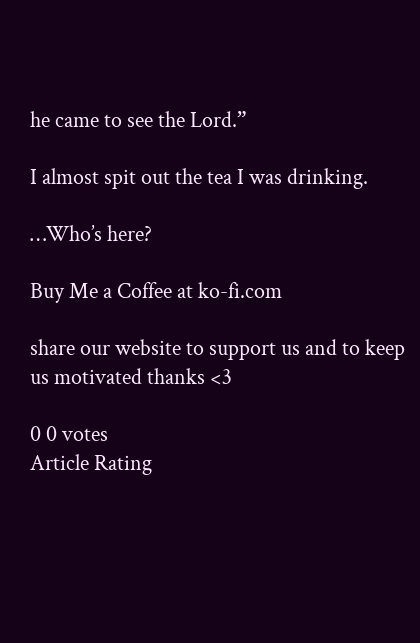he came to see the Lord.”

I almost spit out the tea I was drinking.

…Who’s here?

Buy Me a Coffee at ko-fi.com

share our website to support us and to keep us motivated thanks <3

0 0 votes
Article Rating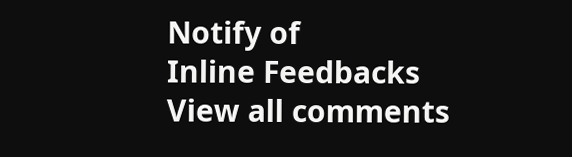Notify of
Inline Feedbacks
View all comments